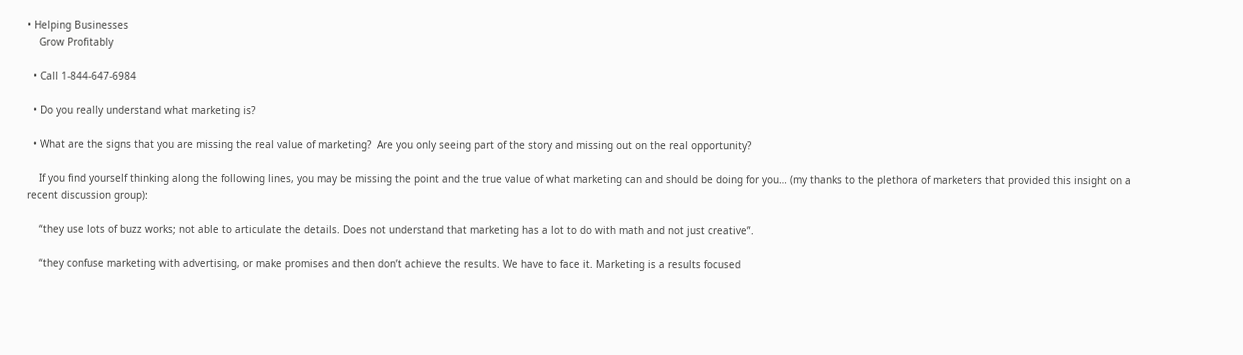• Helping Businesses
    Grow Profitably

  • Call 1-844-647-6984

  • Do you really understand what marketing is?

  • What are the signs that you are missing the real value of marketing?  Are you only seeing part of the story and missing out on the real opportunity?

    If you find yourself thinking along the following lines, you may be missing the point and the true value of what marketing can and should be doing for you… (my thanks to the plethora of marketers that provided this insight on a recent discussion group):

    “they use lots of buzz works; not able to articulate the details. Does not understand that marketing has a lot to do with math and not just creative”.

    “they confuse marketing with advertising, or make promises and then don’t achieve the results. We have to face it. Marketing is a results focused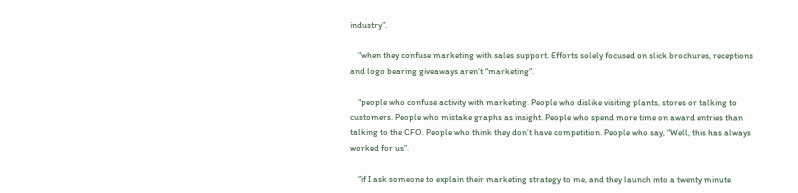industry”.

    “when they confuse marketing with sales support. Efforts solely focused on slick brochures, receptions and logo bearing giveaways aren’t “marketing”.

    “people who confuse activity with marketing. People who dislike visiting plants, stores or talking to customers. People who mistake graphs as insight. People who spend more time on award entries than talking to the CFO. People who think they don’t have competition. People who say, “Well, this has always worked for us”.

    “if I ask someone to explain their marketing strategy to me, and they launch into a twenty minute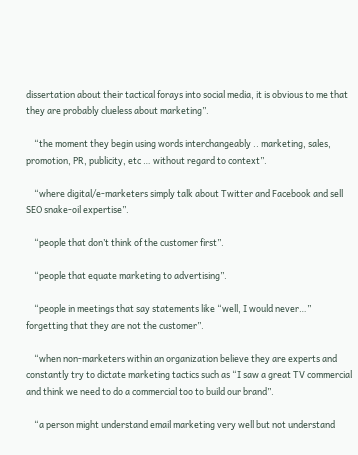dissertation about their tactical forays into social media, it is obvious to me that they are probably clueless about marketing”.

    “the moment they begin using words interchangeably .. marketing, sales, promotion, PR, publicity, etc … without regard to context”.

    “where digital/e-marketers simply talk about Twitter and Facebook and sell SEO snake-oil expertise”.

    “people that don’t think of the customer first”.

    “people that equate marketing to advertising”.

    “people in meetings that say statements like “well, I would never…” forgetting that they are not the customer”.

    “when non-marketers within an organization believe they are experts and constantly try to dictate marketing tactics such as “I saw a great TV commercial and think we need to do a commercial too to build our brand”.

    “a person might understand email marketing very well but not understand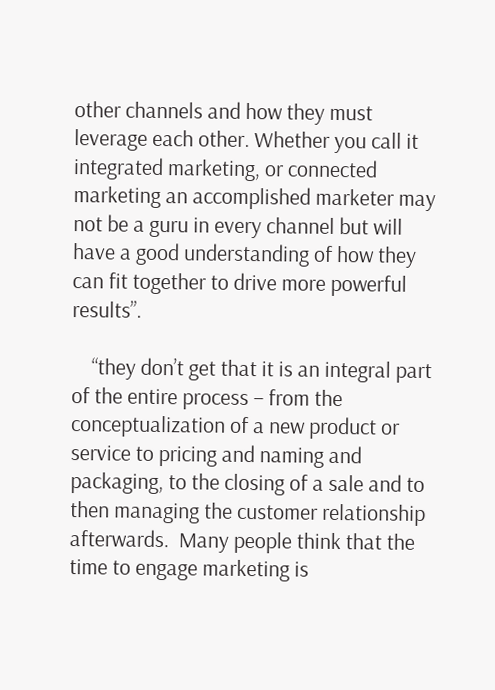other channels and how they must leverage each other. Whether you call it integrated marketing, or connected marketing an accomplished marketer may not be a guru in every channel but will have a good understanding of how they can fit together to drive more powerful results”.

    “they don’t get that it is an integral part of the entire process – from the conceptualization of a new product or service to pricing and naming and packaging, to the closing of a sale and to then managing the customer relationship afterwards.  Many people think that the time to engage marketing is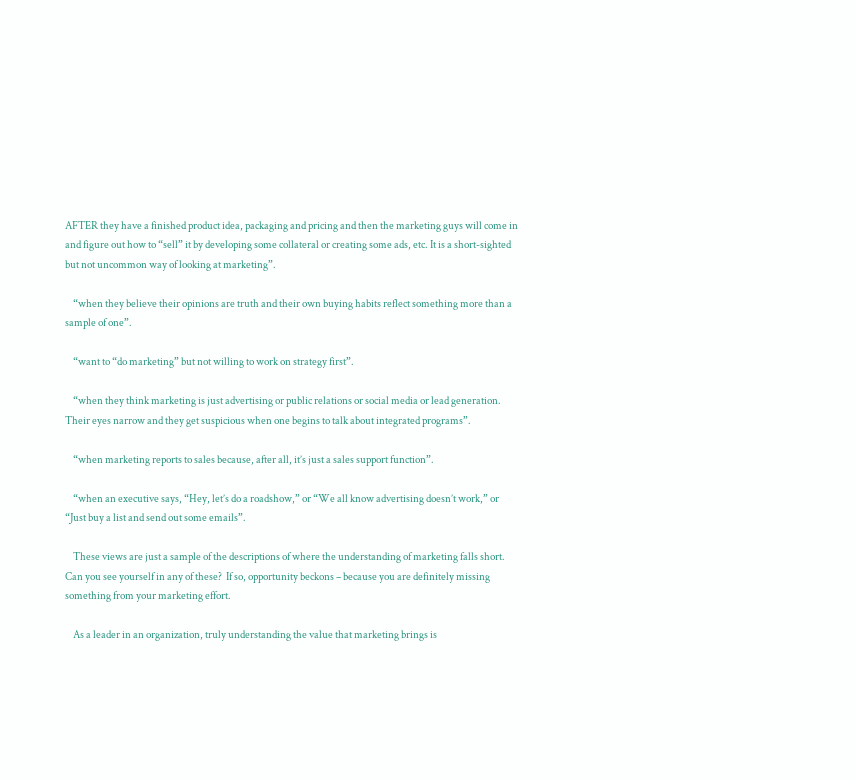AFTER they have a finished product idea, packaging and pricing and then the marketing guys will come in and figure out how to “sell” it by developing some collateral or creating some ads, etc. It is a short-sighted but not uncommon way of looking at marketing”.

    “when they believe their opinions are truth and their own buying habits reflect something more than a sample of one”.

    “want to “do marketing” but not willing to work on strategy first”.

    “when they think marketing is just advertising or public relations or social media or lead generation. Their eyes narrow and they get suspicious when one begins to talk about integrated programs”.

    “when marketing reports to sales because, after all, it’s just a sales support function”.

    “when an executive says, “Hey, let’s do a roadshow,” or “We all know advertising doesn’t work,” or “Just buy a list and send out some emails”.

    These views are just a sample of the descriptions of where the understanding of marketing falls short.  Can you see yourself in any of these?  If so, opportunity beckons – because you are definitely missing something from your marketing effort.

    As a leader in an organization, truly understanding the value that marketing brings is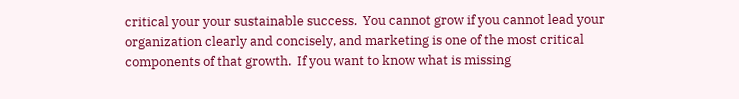critical your your sustainable success.  You cannot grow if you cannot lead your organization clearly and concisely, and marketing is one of the most critical components of that growth.  If you want to know what is missing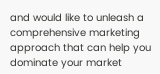and would like to unleash a comprehensive marketing approach that can help you dominate your market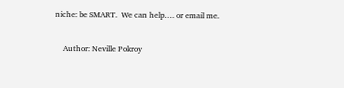niche: be SMART.  We can help…. or email me.

    Author: Neville Pokroy